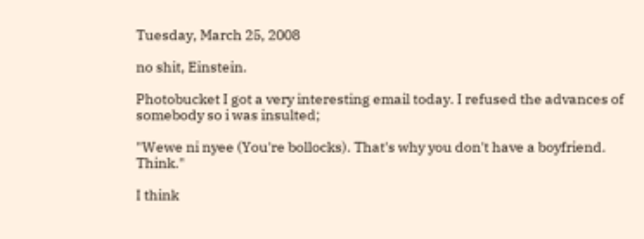Tuesday, March 25, 2008

no shit, Einstein.

Photobucket I got a very interesting email today. I refused the advances of somebody so i was insulted;

"Wewe ni nyee (You're bollocks). That's why you don't have a boyfriend. Think."

I think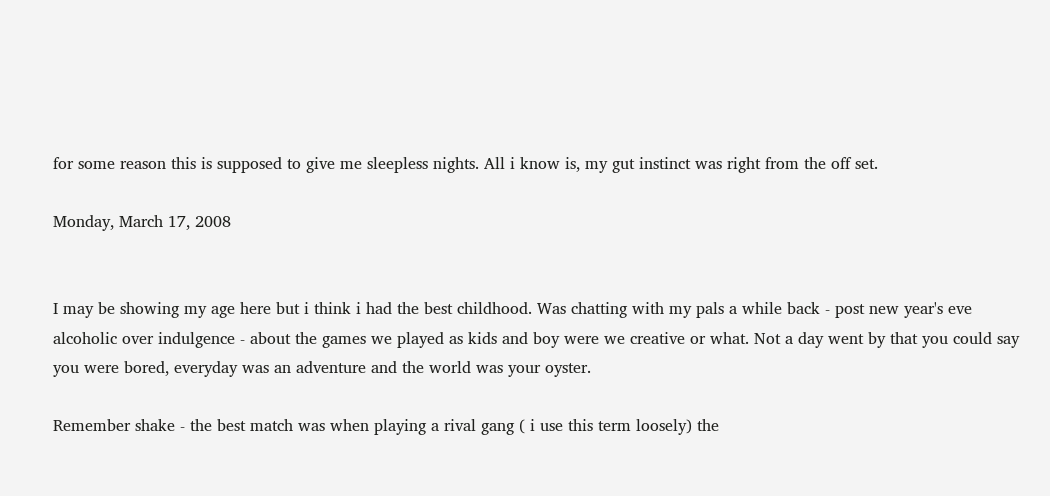for some reason this is supposed to give me sleepless nights. All i know is, my gut instinct was right from the off set.

Monday, March 17, 2008


I may be showing my age here but i think i had the best childhood. Was chatting with my pals a while back - post new year's eve alcoholic over indulgence - about the games we played as kids and boy were we creative or what. Not a day went by that you could say you were bored, everyday was an adventure and the world was your oyster.

Remember shake - the best match was when playing a rival gang ( i use this term loosely) the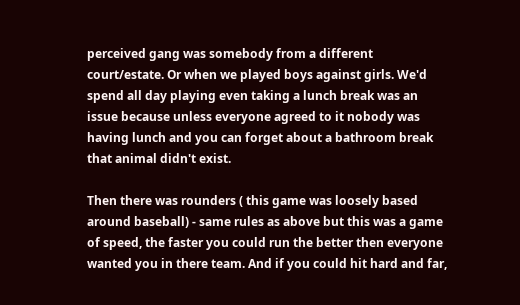perceived gang was somebody from a different court/estate. Or when we played boys against girls. We'd spend all day playing even taking a lunch break was an issue because unless everyone agreed to it nobody was having lunch and you can forget about a bathroom break that animal didn't exist.

Then there was rounders ( this game was loosely based around baseball) - same rules as above but this was a game of speed, the faster you could run the better then everyone wanted you in there team. And if you could hit hard and far,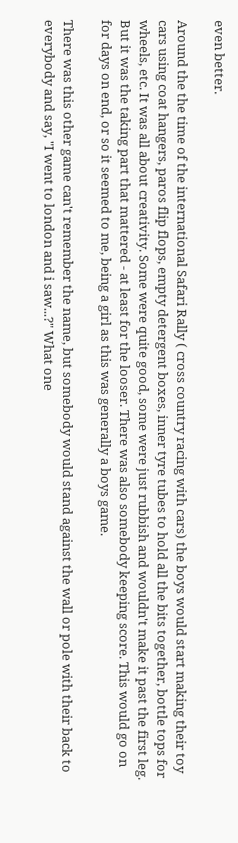even better.

Around the the time of the international Safari Rally ( cross country racing with cars) the boys would start making their toy cars using coat hangers, paros flip flops, empty detergent boxes, inner tyre tubes to hold all the bits together, bottle tops for wheels, etc. It was all about creativity. Some were quite good, some were just rubbish and wouldn't make it past the first leg.
But it was the taking part that mattered - at least for the looser. There was also somebody keeping score. This would go on for days on end, or so it seemed to me, being a girl as this was generally a boys game.

There was this other game can't remember the name, but somebody would stand against the wall or pole with their back to everybody and say, "I went to london and i saw...?" What one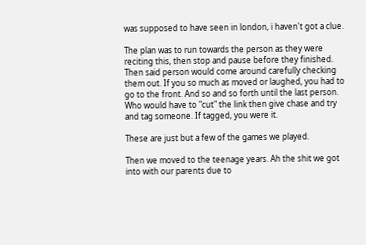was supposed to have seen in london, i haven't got a clue.

The plan was to run towards the person as they were reciting this, then stop and pause before they finished. Then said person would come around carefully checking them out. If you so much as moved or laughed, you had to go to the front. And so and so forth until the last person. Who would have to "cut" the link then give chase and try and tag someone. If tagged, you were it.

These are just but a few of the games we played.

Then we moved to the teenage years. Ah the shit we got into with our parents due to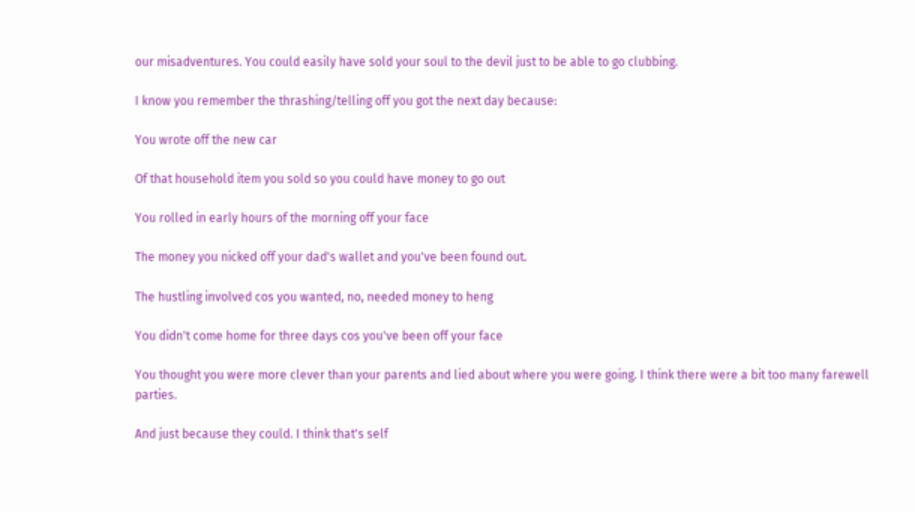our misadventures. You could easily have sold your soul to the devil just to be able to go clubbing.

I know you remember the thrashing/telling off you got the next day because:

You wrote off the new car

Of that household item you sold so you could have money to go out

You rolled in early hours of the morning off your face

The money you nicked off your dad's wallet and you've been found out.

The hustling involved cos you wanted, no, needed money to heng

You didn't come home for three days cos you've been off your face

You thought you were more clever than your parents and lied about where you were going. I think there were a bit too many farewell parties.

And just because they could. I think that's self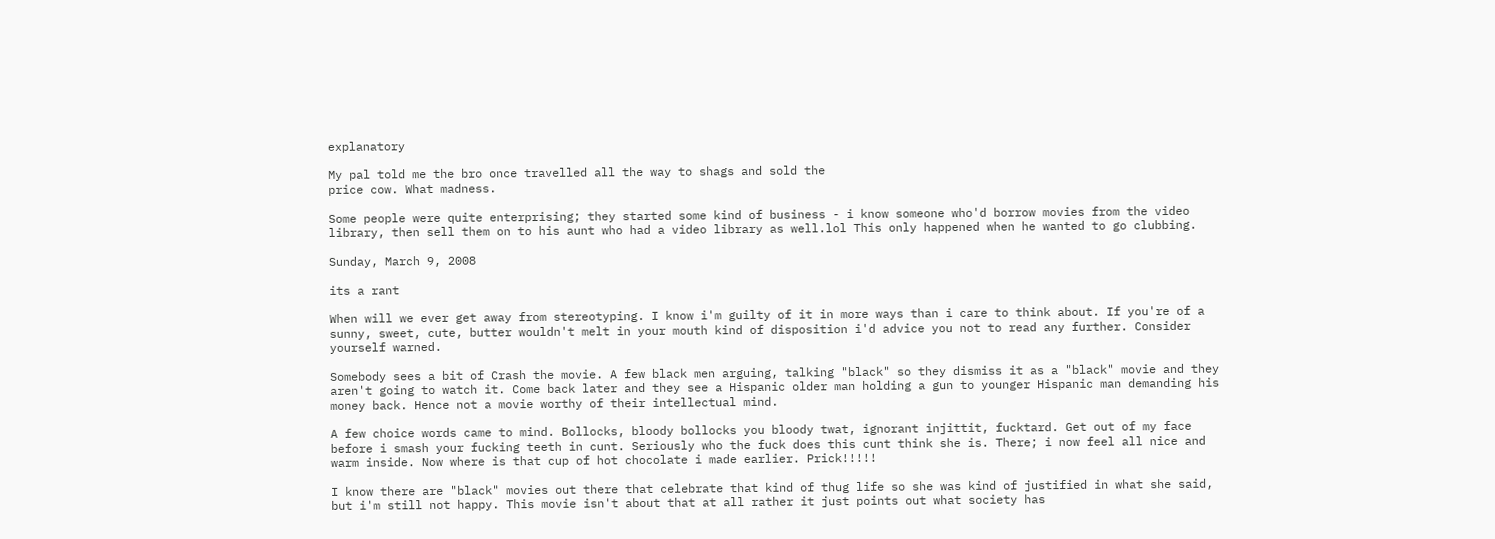explanatory

My pal told me the bro once travelled all the way to shags and sold the
price cow. What madness.

Some people were quite enterprising; they started some kind of business - i know someone who'd borrow movies from the video library, then sell them on to his aunt who had a video library as well.lol This only happened when he wanted to go clubbing.

Sunday, March 9, 2008

its a rant

When will we ever get away from stereotyping. I know i'm guilty of it in more ways than i care to think about. If you're of a sunny, sweet, cute, butter wouldn't melt in your mouth kind of disposition i'd advice you not to read any further. Consider yourself warned.

Somebody sees a bit of Crash the movie. A few black men arguing, talking "black" so they dismiss it as a "black" movie and they aren't going to watch it. Come back later and they see a Hispanic older man holding a gun to younger Hispanic man demanding his money back. Hence not a movie worthy of their intellectual mind.

A few choice words came to mind. Bollocks, bloody bollocks you bloody twat, ignorant injittit, fucktard. Get out of my face before i smash your fucking teeth in cunt. Seriously who the fuck does this cunt think she is. There; i now feel all nice and warm inside. Now where is that cup of hot chocolate i made earlier. Prick!!!!!

I know there are "black" movies out there that celebrate that kind of thug life so she was kind of justified in what she said, but i'm still not happy. This movie isn't about that at all rather it just points out what society has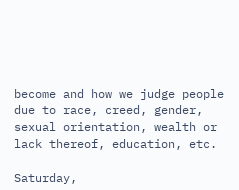become and how we judge people due to race, creed, gender, sexual orientation, wealth or lack thereof, education, etc.

Saturday,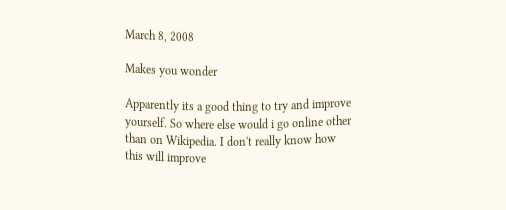March 8, 2008

Makes you wonder

Apparently its a good thing to try and improve yourself. So where else would i go online other than on Wikipedia. I don't really know how this will improve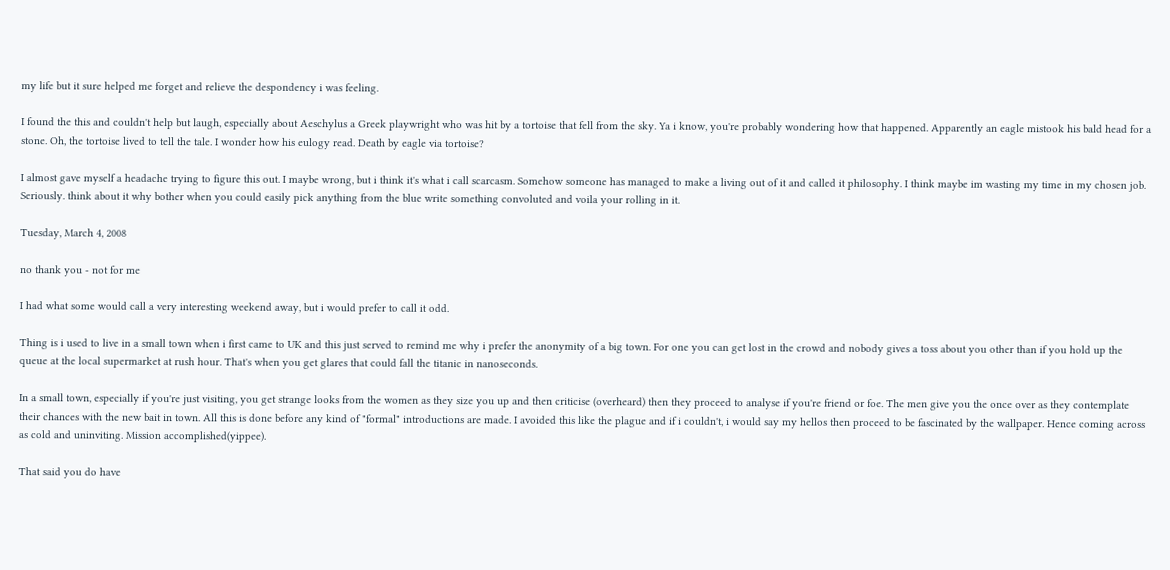my life but it sure helped me forget and relieve the despondency i was feeling.

I found the this and couldn't help but laugh, especially about Aeschylus a Greek playwright who was hit by a tortoise that fell from the sky. Ya i know, you're probably wondering how that happened. Apparently an eagle mistook his bald head for a stone. Oh, the tortoise lived to tell the tale. I wonder how his eulogy read. Death by eagle via tortoise?

I almost gave myself a headache trying to figure this out. I maybe wrong, but i think it's what i call scarcasm. Somehow someone has managed to make a living out of it and called it philosophy. I think maybe im wasting my time in my chosen job. Seriously. think about it why bother when you could easily pick anything from the blue write something convoluted and voila your rolling in it.

Tuesday, March 4, 2008

no thank you - not for me

I had what some would call a very interesting weekend away, but i would prefer to call it odd.

Thing is i used to live in a small town when i first came to UK and this just served to remind me why i prefer the anonymity of a big town. For one you can get lost in the crowd and nobody gives a toss about you other than if you hold up the queue at the local supermarket at rush hour. That's when you get glares that could fall the titanic in nanoseconds.

In a small town, especially if you're just visiting, you get strange looks from the women as they size you up and then criticise (overheard) then they proceed to analyse if you're friend or foe. The men give you the once over as they contemplate their chances with the new bait in town. All this is done before any kind of "formal" introductions are made. I avoided this like the plague and if i couldn't, i would say my hellos then proceed to be fascinated by the wallpaper. Hence coming across as cold and uninviting. Mission accomplished(yippee).

That said you do have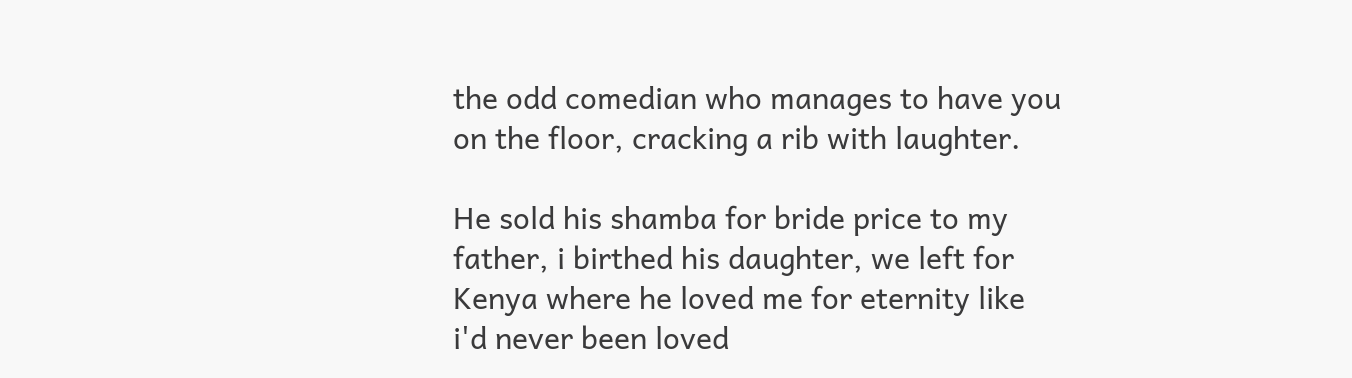the odd comedian who manages to have you on the floor, cracking a rib with laughter.

He sold his shamba for bride price to my father, i birthed his daughter, we left for Kenya where he loved me for eternity like i'd never been loved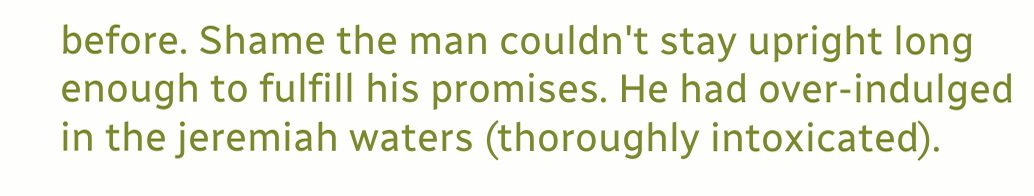before. Shame the man couldn't stay upright long enough to fulfill his promises. He had over-indulged in the jeremiah waters (thoroughly intoxicated).